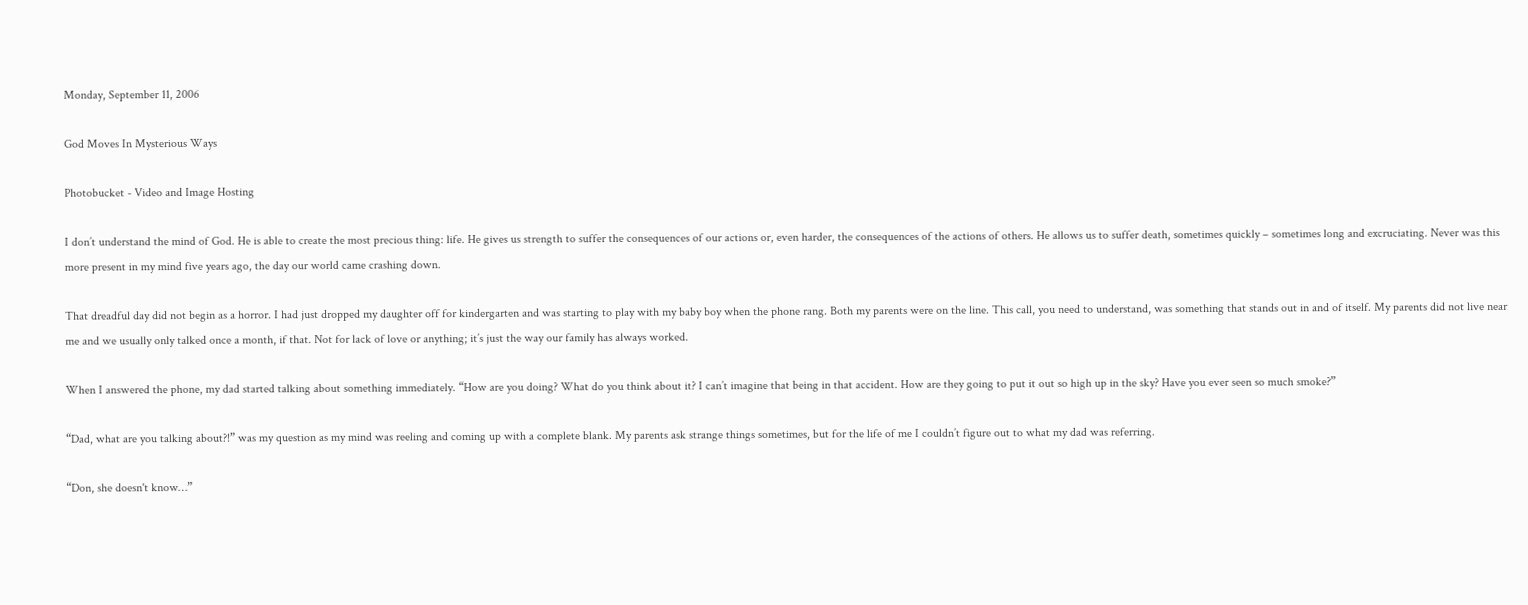Monday, September 11, 2006

God Moves In Mysterious Ways

Photobucket - Video and Image Hosting

I don’t understand the mind of God. He is able to create the most precious thing: life. He gives us strength to suffer the consequences of our actions or, even harder, the consequences of the actions of others. He allows us to suffer death, sometimes quickly – sometimes long and excruciating. Never was this more present in my mind five years ago, the day our world came crashing down.

That dreadful day did not begin as a horror. I had just dropped my daughter off for kindergarten and was starting to play with my baby boy when the phone rang. Both my parents were on the line. This call, you need to understand, was something that stands out in and of itself. My parents did not live near me and we usually only talked once a month, if that. Not for lack of love or anything; it’s just the way our family has always worked.

When I answered the phone, my dad started talking about something immediately. “How are you doing? What do you think about it? I can’t imagine that being in that accident. How are they going to put it out so high up in the sky? Have you ever seen so much smoke?”

“Dad, what are you talking about?!” was my question as my mind was reeling and coming up with a complete blank. My parents ask strange things sometimes, but for the life of me I couldn’t figure out to what my dad was referring.

“Don, she doesn't know…”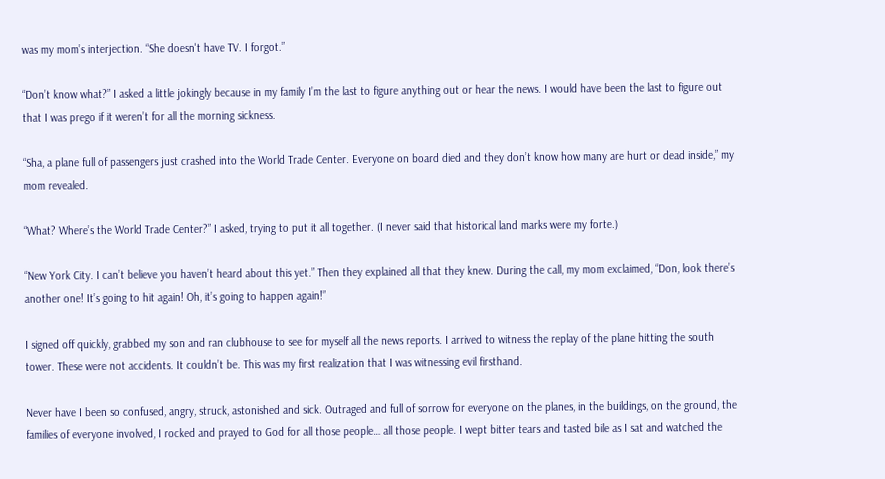was my mom’s interjection. “She doesn't have TV. I forgot.”

“Don’t know what?” I asked a little jokingly because in my family I’m the last to figure anything out or hear the news. I would have been the last to figure out that I was prego if it weren’t for all the morning sickness.

“Sha, a plane full of passengers just crashed into the World Trade Center. Everyone on board died and they don’t know how many are hurt or dead inside,” my mom revealed.

“What? Where’s the World Trade Center?” I asked, trying to put it all together. (I never said that historical land marks were my forte.)

“New York City. I can’t believe you haven’t heard about this yet.” Then they explained all that they knew. During the call, my mom exclaimed, “Don, look there’s another one! It’s going to hit again! Oh, it’s going to happen again!”

I signed off quickly, grabbed my son and ran clubhouse to see for myself all the news reports. I arrived to witness the replay of the plane hitting the south tower. These were not accidents. It couldn’t be. This was my first realization that I was witnessing evil firsthand.

Never have I been so confused, angry, struck, astonished and sick. Outraged and full of sorrow for everyone on the planes, in the buildings, on the ground, the families of everyone involved, I rocked and prayed to God for all those people… all those people. I wept bitter tears and tasted bile as I sat and watched the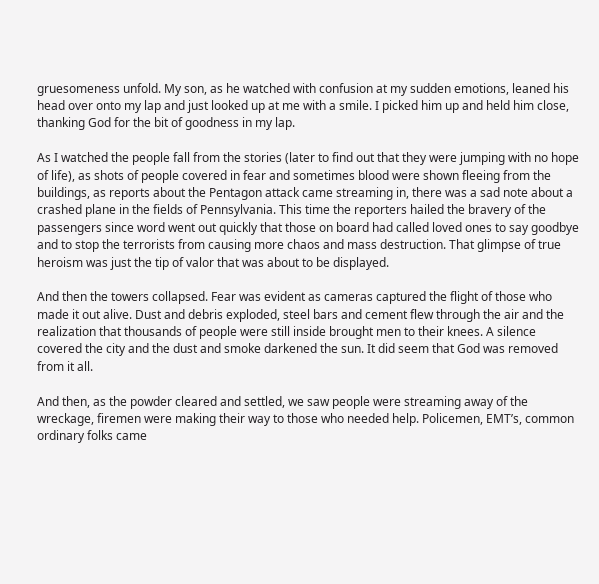gruesomeness unfold. My son, as he watched with confusion at my sudden emotions, leaned his head over onto my lap and just looked up at me with a smile. I picked him up and held him close, thanking God for the bit of goodness in my lap.

As I watched the people fall from the stories (later to find out that they were jumping with no hope of life), as shots of people covered in fear and sometimes blood were shown fleeing from the buildings, as reports about the Pentagon attack came streaming in, there was a sad note about a crashed plane in the fields of Pennsylvania. This time the reporters hailed the bravery of the passengers since word went out quickly that those on board had called loved ones to say goodbye and to stop the terrorists from causing more chaos and mass destruction. That glimpse of true heroism was just the tip of valor that was about to be displayed.

And then the towers collapsed. Fear was evident as cameras captured the flight of those who made it out alive. Dust and debris exploded, steel bars and cement flew through the air and the realization that thousands of people were still inside brought men to their knees. A silence covered the city and the dust and smoke darkened the sun. It did seem that God was removed from it all.

And then, as the powder cleared and settled, we saw people were streaming away of the wreckage, firemen were making their way to those who needed help. Policemen, EMT’s, common ordinary folks came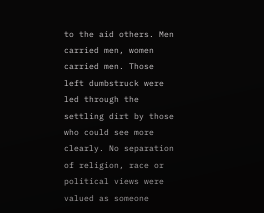to the aid others. Men carried men, women carried men. Those left dumbstruck were led through the settling dirt by those who could see more clearly. No separation of religion, race or political views were valued as someone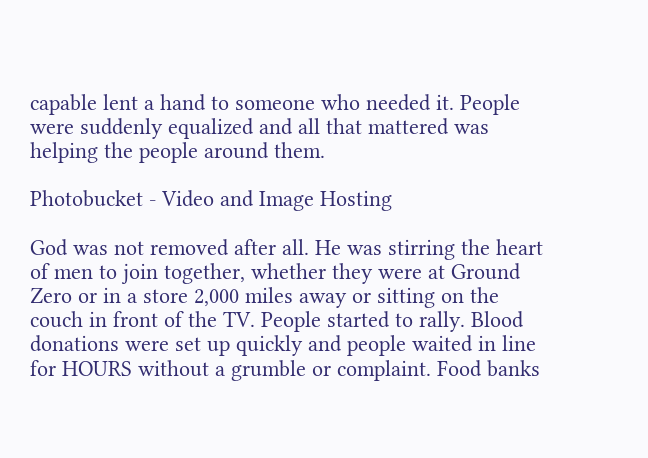capable lent a hand to someone who needed it. People were suddenly equalized and all that mattered was helping the people around them.

Photobucket - Video and Image Hosting

God was not removed after all. He was stirring the heart of men to join together, whether they were at Ground Zero or in a store 2,000 miles away or sitting on the couch in front of the TV. People started to rally. Blood donations were set up quickly and people waited in line for HOURS without a grumble or complaint. Food banks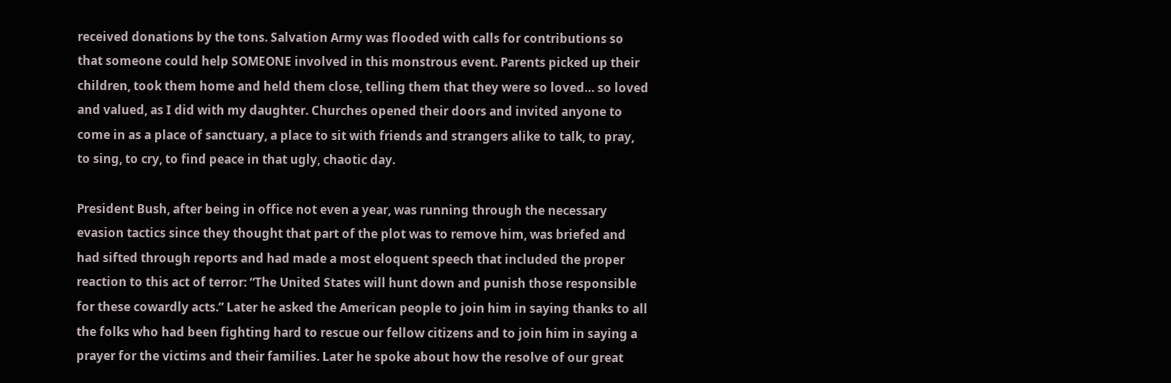received donations by the tons. Salvation Army was flooded with calls for contributions so that someone could help SOMEONE involved in this monstrous event. Parents picked up their children, took them home and held them close, telling them that they were so loved… so loved and valued, as I did with my daughter. Churches opened their doors and invited anyone to come in as a place of sanctuary, a place to sit with friends and strangers alike to talk, to pray, to sing, to cry, to find peace in that ugly, chaotic day.

President Bush, after being in office not even a year, was running through the necessary evasion tactics since they thought that part of the plot was to remove him, was briefed and had sifted through reports and had made a most eloquent speech that included the proper reaction to this act of terror: “The United States will hunt down and punish those responsible for these cowardly acts.” Later he asked the American people to join him in saying thanks to all the folks who had been fighting hard to rescue our fellow citizens and to join him in saying a prayer for the victims and their families. Later he spoke about how the resolve of our great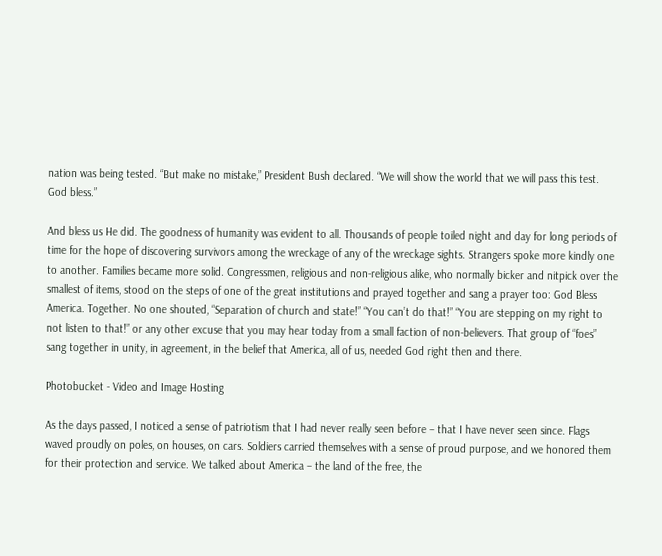nation was being tested. “But make no mistake,” President Bush declared. “We will show the world that we will pass this test. God bless.”

And bless us He did. The goodness of humanity was evident to all. Thousands of people toiled night and day for long periods of time for the hope of discovering survivors among the wreckage of any of the wreckage sights. Strangers spoke more kindly one to another. Families became more solid. Congressmen, religious and non-religious alike, who normally bicker and nitpick over the smallest of items, stood on the steps of one of the great institutions and prayed together and sang a prayer too: God Bless America. Together. No one shouted, “Separation of church and state!” “You can’t do that!” “You are stepping on my right to not listen to that!” or any other excuse that you may hear today from a small faction of non-believers. That group of “foes” sang together in unity, in agreement, in the belief that America, all of us, needed God right then and there.

Photobucket - Video and Image Hosting

As the days passed, I noticed a sense of patriotism that I had never really seen before – that I have never seen since. Flags waved proudly on poles, on houses, on cars. Soldiers carried themselves with a sense of proud purpose, and we honored them for their protection and service. We talked about America – the land of the free, the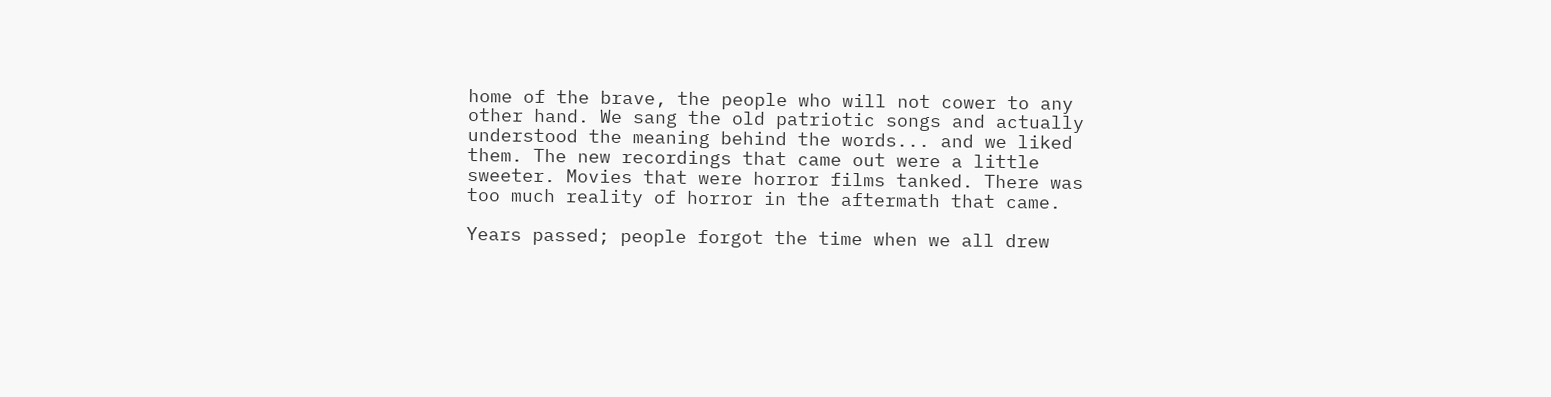home of the brave, the people who will not cower to any other hand. We sang the old patriotic songs and actually understood the meaning behind the words... and we liked them. The new recordings that came out were a little sweeter. Movies that were horror films tanked. There was too much reality of horror in the aftermath that came.

Years passed; people forgot the time when we all drew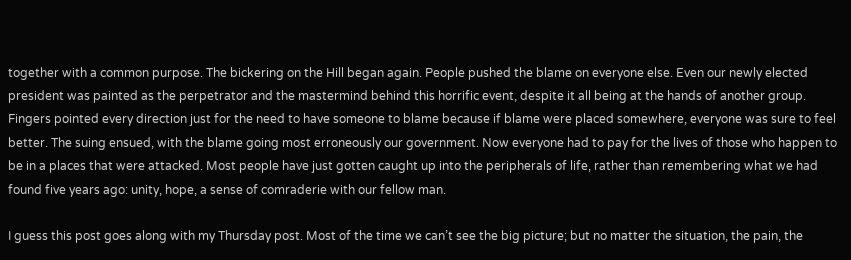together with a common purpose. The bickering on the Hill began again. People pushed the blame on everyone else. Even our newly elected president was painted as the perpetrator and the mastermind behind this horrific event, despite it all being at the hands of another group. Fingers pointed every direction just for the need to have someone to blame because if blame were placed somewhere, everyone was sure to feel better. The suing ensued, with the blame going most erroneously our government. Now everyone had to pay for the lives of those who happen to be in a places that were attacked. Most people have just gotten caught up into the peripherals of life, rather than remembering what we had found five years ago: unity, hope, a sense of comraderie with our fellow man.

I guess this post goes along with my Thursday post. Most of the time we can’t see the big picture; but no matter the situation, the pain, the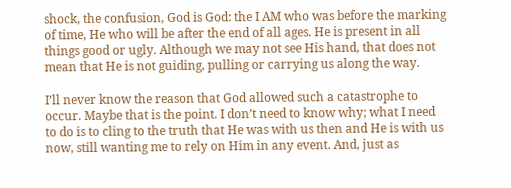shock, the confusion, God is God: the I AM who was before the marking of time, He who will be after the end of all ages. He is present in all things good or ugly. Although we may not see His hand, that does not mean that He is not guiding, pulling or carrying us along the way.

I’ll never know the reason that God allowed such a catastrophe to occur. Maybe that is the point. I don’t need to know why; what I need to do is to cling to the truth that He was with us then and He is with us now, still wanting me to rely on Him in any event. And, just as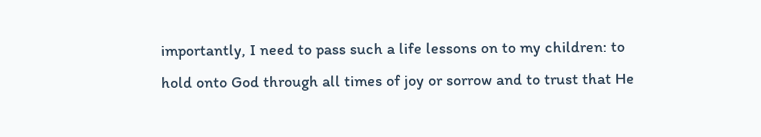importantly, I need to pass such a life lessons on to my children: to hold onto God through all times of joy or sorrow and to trust that He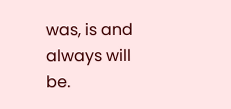was, is and always will be.